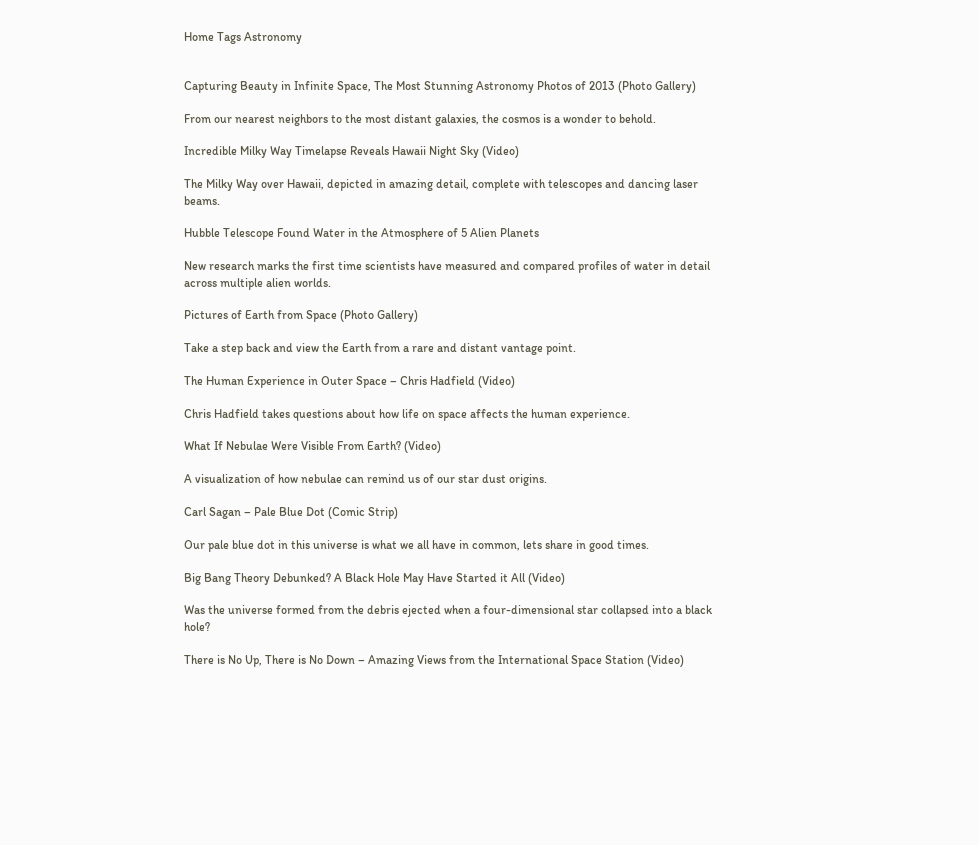Home Tags Astronomy


Capturing Beauty in Infinite Space, The Most Stunning Astronomy Photos of 2013 (Photo Gallery)

From our nearest neighbors to the most distant galaxies, the cosmos is a wonder to behold.

Incredible Milky Way Timelapse Reveals Hawaii Night Sky (Video)

The Milky Way over Hawaii, depicted in amazing detail, complete with telescopes and dancing laser beams.

Hubble Telescope Found Water in the Atmosphere of 5 Alien Planets

New research marks the first time scientists have measured and compared profiles of water in detail across multiple alien worlds.

Pictures of Earth from Space (Photo Gallery)

Take a step back and view the Earth from a rare and distant vantage point.

The Human Experience in Outer Space – Chris Hadfield (Video)

Chris Hadfield takes questions about how life on space affects the human experience.

What If Nebulae Were Visible From Earth? (Video)

A visualization of how nebulae can remind us of our star dust origins.

Carl Sagan – Pale Blue Dot (Comic Strip)

Our pale blue dot in this universe is what we all have in common, lets share in good times.

Big Bang Theory Debunked? A Black Hole May Have Started it All (Video)

Was the universe formed from the debris ejected when a four-dimensional star collapsed into a black hole?

There is No Up, There is No Down – Amazing Views from the International Space Station (Video)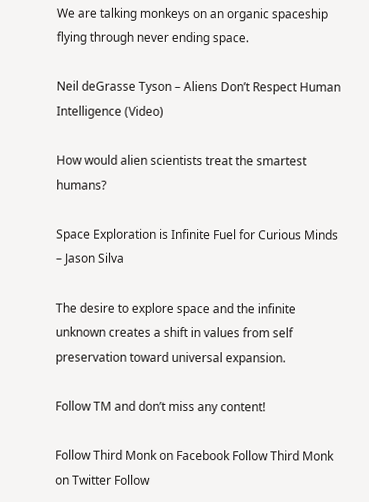We are talking monkeys on an organic spaceship flying through never ending space.

Neil deGrasse Tyson – Aliens Don’t Respect Human Intelligence (Video)

How would alien scientists treat the smartest humans?

Space Exploration is Infinite Fuel for Curious Minds – Jason Silva

The desire to explore space and the infinite unknown creates a shift in values from self preservation toward universal expansion.

Follow TM and don’t miss any content!

Follow Third Monk on Facebook Follow Third Monk on Twitter Follow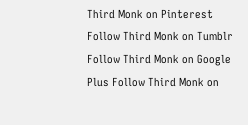Third Monk on Pinterest Follow Third Monk on Tumblr Follow Third Monk on Google Plus Follow Third Monk on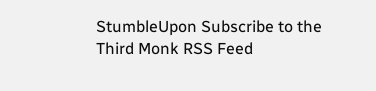StumbleUpon Subscribe to the Third Monk RSS Feed